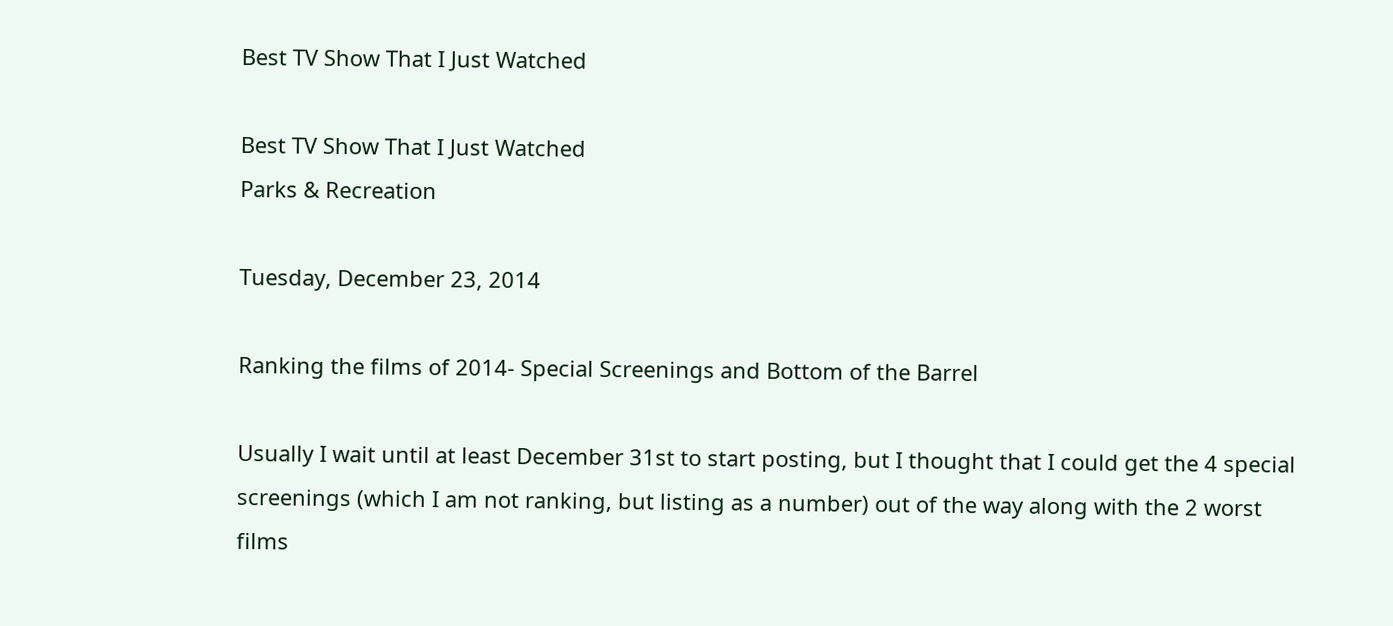Best TV Show That I Just Watched

Best TV Show That I Just Watched
Parks & Recreation

Tuesday, December 23, 2014

Ranking the films of 2014- Special Screenings and Bottom of the Barrel

Usually I wait until at least December 31st to start posting, but I thought that I could get the 4 special screenings (which I am not ranking, but listing as a number) out of the way along with the 2 worst films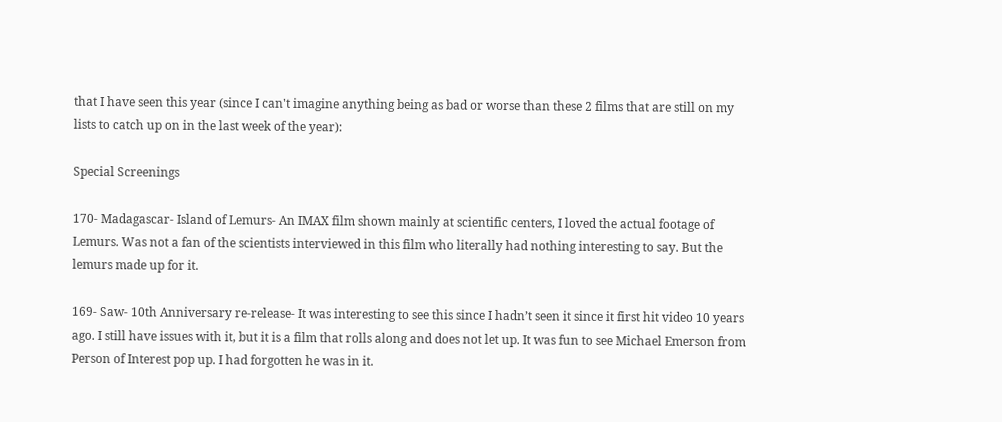that I have seen this year (since I can't imagine anything being as bad or worse than these 2 films that are still on my lists to catch up on in the last week of the year):

Special Screenings

170- Madagascar- Island of Lemurs- An IMAX film shown mainly at scientific centers, I loved the actual footage of Lemurs. Was not a fan of the scientists interviewed in this film who literally had nothing interesting to say. But the lemurs made up for it.

169- Saw- 10th Anniversary re-release- It was interesting to see this since I hadn’t seen it since it first hit video 10 years ago. I still have issues with it, but it is a film that rolls along and does not let up. It was fun to see Michael Emerson from Person of Interest pop up. I had forgotten he was in it.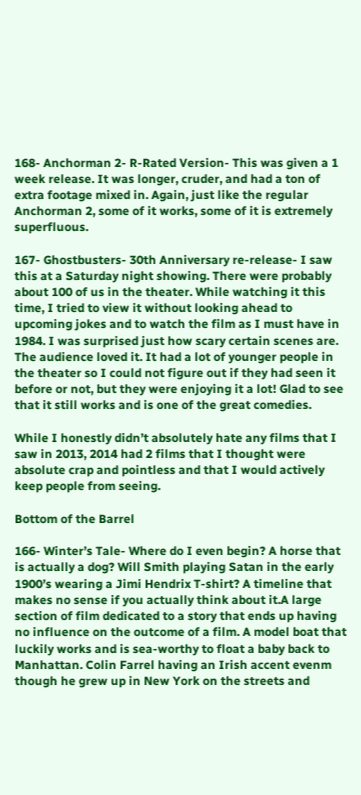168- Anchorman 2- R-Rated Version- This was given a 1 week release. It was longer, cruder, and had a ton of extra footage mixed in. Again, just like the regular Anchorman 2, some of it works, some of it is extremely superfluous.

167- Ghostbusters- 30th Anniversary re-release- I saw this at a Saturday night showing. There were probably about 100 of us in the theater. While watching it this time, I tried to view it without looking ahead to upcoming jokes and to watch the film as I must have in 1984. I was surprised just how scary certain scenes are. The audience loved it. It had a lot of younger people in the theater so I could not figure out if they had seen it before or not, but they were enjoying it a lot! Glad to see that it still works and is one of the great comedies.

While I honestly didn’t absolutely hate any films that I saw in 2013, 2014 had 2 films that I thought were absolute crap and pointless and that I would actively keep people from seeing.

Bottom of the Barrel

166- Winter’s Tale- Where do I even begin? A horse that is actually a dog? Will Smith playing Satan in the early 1900’s wearing a Jimi Hendrix T-shirt? A timeline that makes no sense if you actually think about it.A large section of film dedicated to a story that ends up having no influence on the outcome of a film. A model boat that luckily works and is sea-worthy to float a baby back to Manhattan. Colin Farrel having an Irish accent evenm though he grew up in New York on the streets and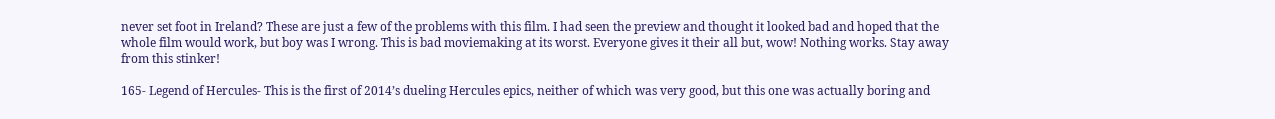never set foot in Ireland? These are just a few of the problems with this film. I had seen the preview and thought it looked bad and hoped that the whole film would work, but boy was I wrong. This is bad moviemaking at its worst. Everyone gives it their all but, wow! Nothing works. Stay away from this stinker!

165- Legend of Hercules- This is the first of 2014’s dueling Hercules epics, neither of which was very good, but this one was actually boring and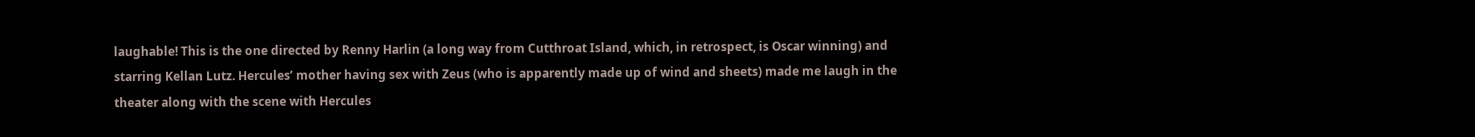laughable! This is the one directed by Renny Harlin (a long way from Cutthroat Island, which, in retrospect, is Oscar winning) and starring Kellan Lutz. Hercules’ mother having sex with Zeus (who is apparently made up of wind and sheets) made me laugh in the theater along with the scene with Hercules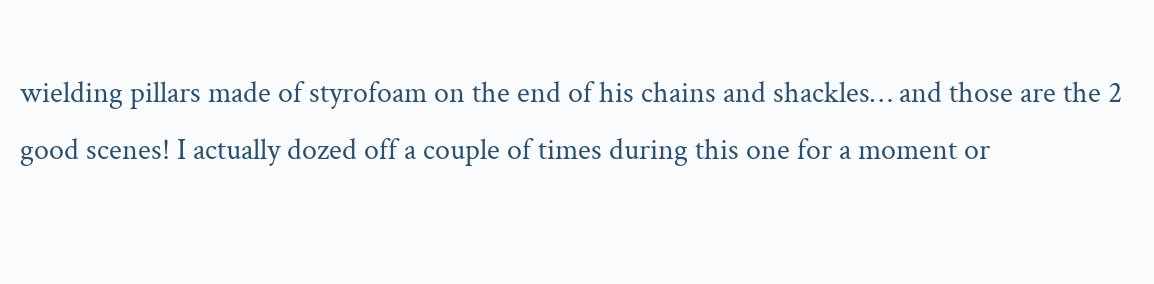wielding pillars made of styrofoam on the end of his chains and shackles… and those are the 2 good scenes! I actually dozed off a couple of times during this one for a moment or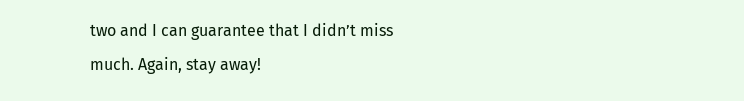two and I can guarantee that I didn’t miss much. Again, stay away!